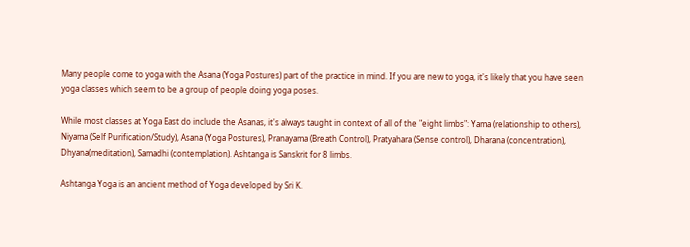Many people come to yoga with the Asana (Yoga Postures) part of the practice in mind. If you are new to yoga, it's likely that you have seen yoga classes which seem to be a group of people doing yoga poses.

While most classes at Yoga East do include the Asanas, it's always taught in context of all of the "eight limbs": Yama (relationship to others), Niyama (Self Purification/Study), Asana (Yoga Postures), Pranayama (Breath Control), Pratyahara (Sense control), Dharana (concentration), Dhyana(meditation), Samadhi (contemplation). Ashtanga is Sanskrit for 8 limbs.

Ashtanga Yoga is an ancient method of Yoga developed by Sri K.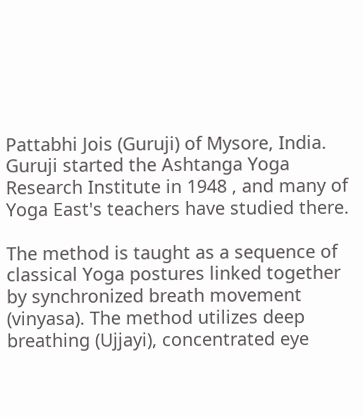Pattabhi Jois (Guruji) of Mysore, India. Guruji started the Ashtanga Yoga Research Institute in 1948 , and many of Yoga East's teachers have studied there.

The method is taught as a sequence of classical Yoga postures linked together by synchronized breath movement (vinyasa). The method utilizes deep breathing (Ujjayi), concentrated eye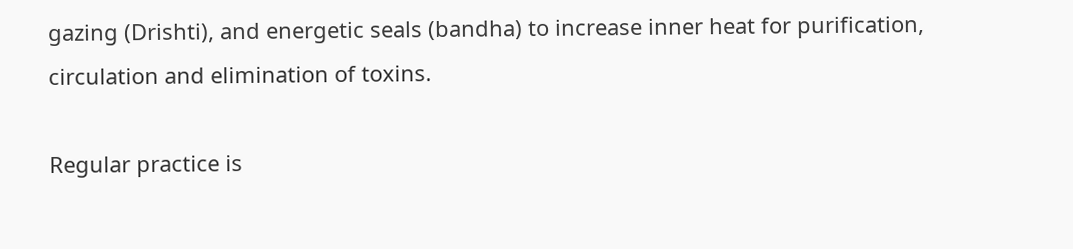gazing (Drishti), and energetic seals (bandha) to increase inner heat for purification, circulation and elimination of toxins.

Regular practice is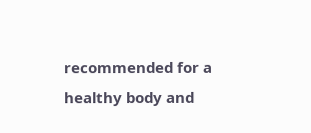recommended for a healthy body and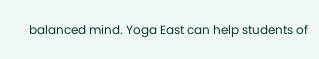balanced mind. Yoga East can help students of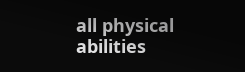all physical abilities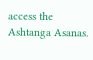access the Ashtanga Asanas.